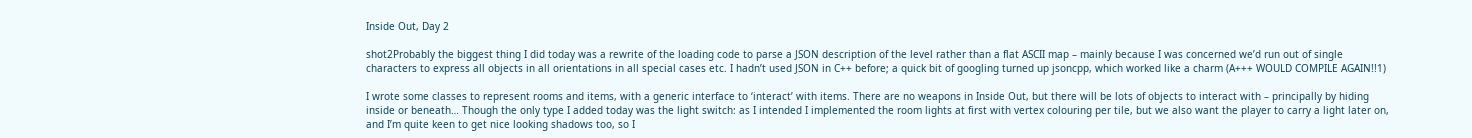Inside Out, Day 2

shot2Probably the biggest thing I did today was a rewrite of the loading code to parse a JSON description of the level rather than a flat ASCII map – mainly because I was concerned we’d run out of single characters to express all objects in all orientations in all special cases etc. I hadn’t used JSON in C++ before; a quick bit of googling turned up jsoncpp, which worked like a charm (A+++ WOULD COMPILE AGAIN!!1)

I wrote some classes to represent rooms and items, with a generic interface to ‘interact’ with items. There are no weapons in Inside Out, but there will be lots of objects to interact with – principally by hiding inside or beneath… Though the only type I added today was the light switch: as I intended I implemented the room lights at first with vertex colouring per tile, but we also want the player to carry a light later on, and I’m quite keen to get nice looking shadows too, so I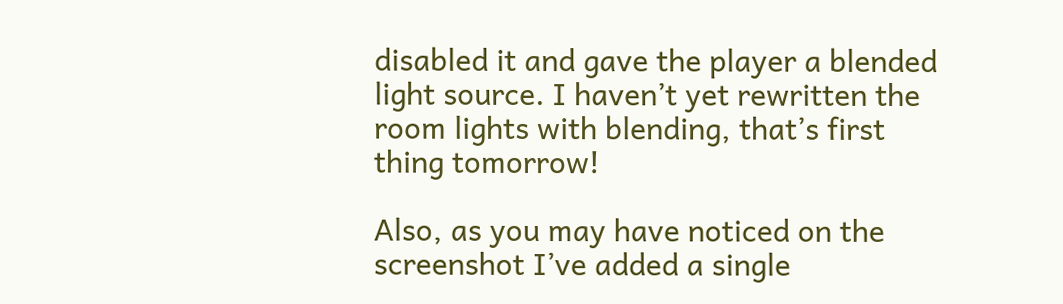disabled it and gave the player a blended light source. I haven’t yet rewritten the room lights with blending, that’s first thing tomorrow!

Also, as you may have noticed on the screenshot I’ve added a single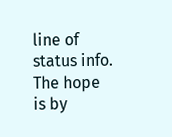line of status info. The hope is by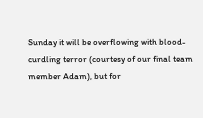Sunday it will be overflowing with blood-curdling terror (courtesy of our final team member Adam), but for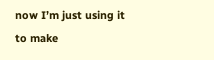now I’m just using it to make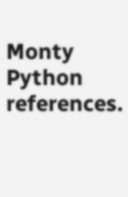Monty Python references.